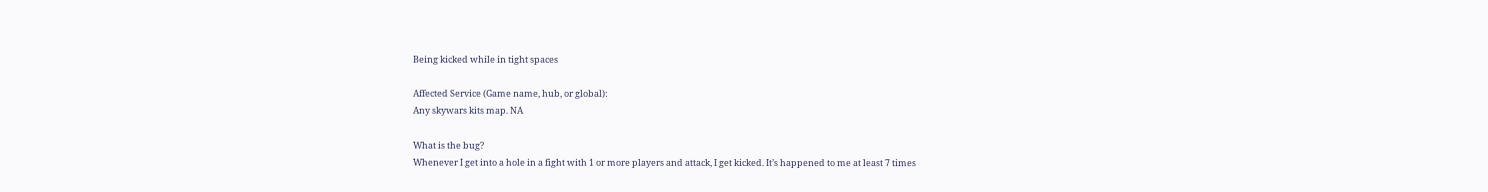Being kicked while in tight spaces

Affected Service (Game name, hub, or global):
Any skywars kits map. NA

What is the bug?
Whenever I get into a hole in a fight with 1 or more players and attack, I get kicked. It’s happened to me at least 7 times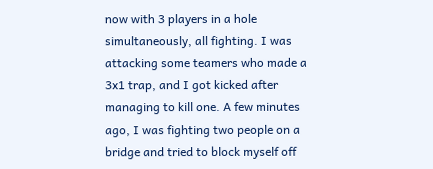now with 3 players in a hole simultaneously, all fighting. I was attacking some teamers who made a 3x1 trap, and I got kicked after managing to kill one. A few minutes ago, I was fighting two people on a bridge and tried to block myself off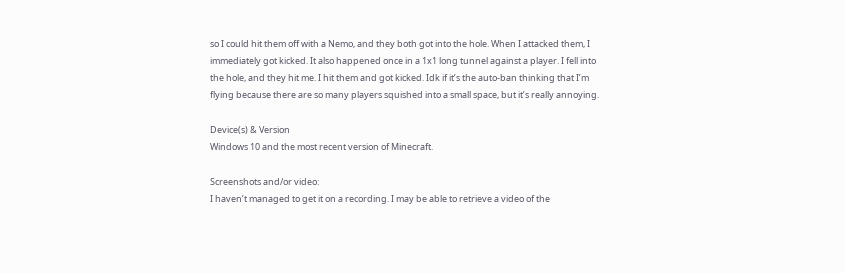so I could hit them off with a Nemo, and they both got into the hole. When I attacked them, I immediately got kicked. It also happened once in a 1x1 long tunnel against a player. I fell into the hole, and they hit me. I hit them and got kicked. Idk if it’s the auto-ban thinking that I’m flying because there are so many players squished into a small space, but it’s really annoying.

Device(s) & Version
Windows 10 and the most recent version of Minecraft.

Screenshots and/or video:
I haven’t managed to get it on a recording. I may be able to retrieve a video of the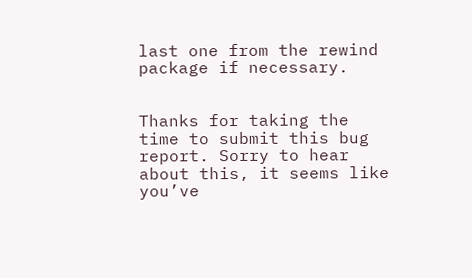last one from the rewind package if necessary.


Thanks for taking the time to submit this bug report. Sorry to hear about this, it seems like you’ve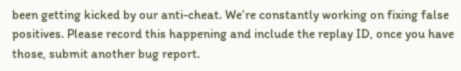been getting kicked by our anti-cheat. We’re constantly working on fixing false positives. Please record this happening and include the replay ID, once you have those, submit another bug report.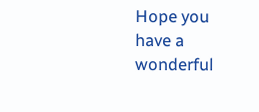Hope you have a wonderful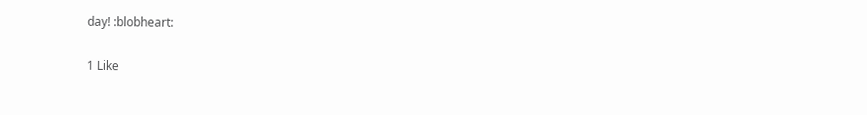day! :blobheart:

1 Like